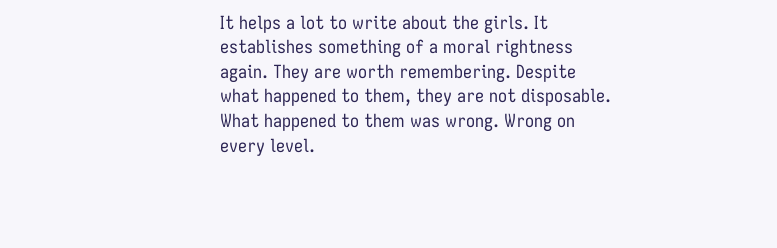It helps a lot to write about the girls. It establishes something of a moral rightness again. They are worth remembering. Despite what happened to them, they are not disposable. What happened to them was wrong. Wrong on every level.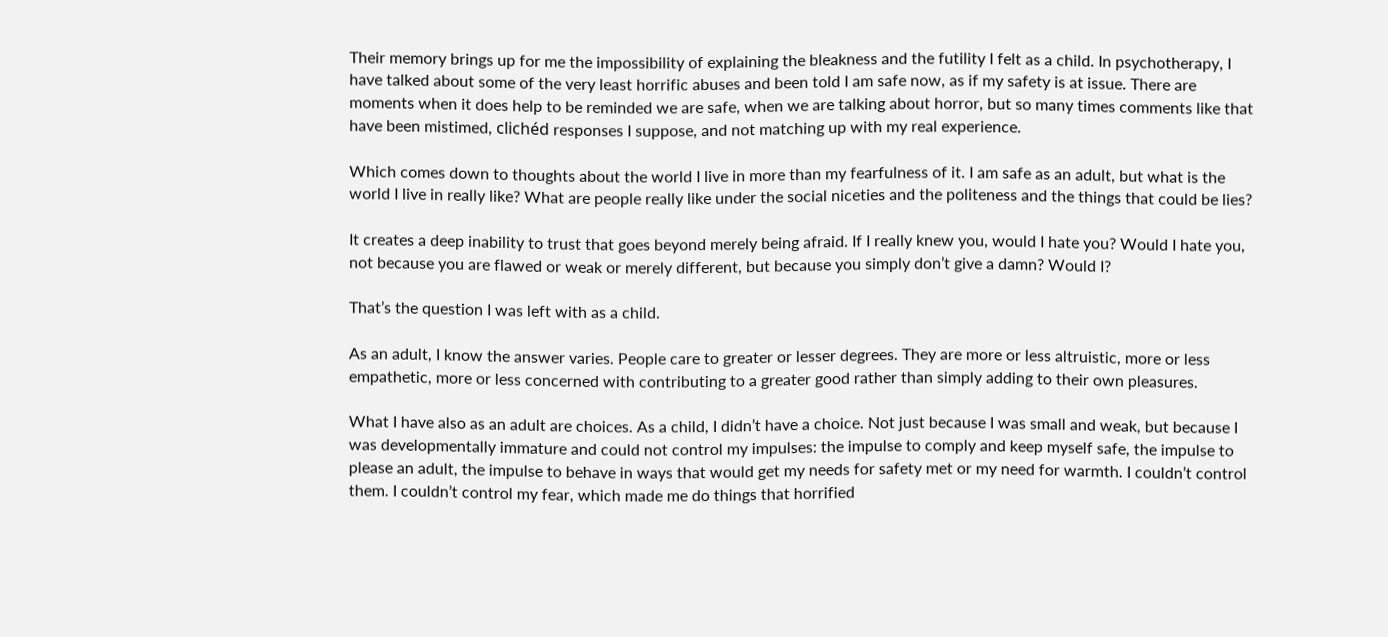Their memory brings up for me the impossibility of explaining the bleakness and the futility I felt as a child. In psychotherapy, I have talked about some of the very least horrific abuses and been told I am safe now, as if my safety is at issue. There are moments when it does help to be reminded we are safe, when we are talking about horror, but so many times comments like that have been mistimed, clichéd responses I suppose, and not matching up with my real experience.

Which comes down to thoughts about the world I live in more than my fearfulness of it. I am safe as an adult, but what is the world I live in really like? What are people really like under the social niceties and the politeness and the things that could be lies?

It creates a deep inability to trust that goes beyond merely being afraid. If I really knew you, would I hate you? Would I hate you, not because you are flawed or weak or merely different, but because you simply don’t give a damn? Would I?

That’s the question I was left with as a child.

As an adult, I know the answer varies. People care to greater or lesser degrees. They are more or less altruistic, more or less empathetic, more or less concerned with contributing to a greater good rather than simply adding to their own pleasures.

What I have also as an adult are choices. As a child, I didn’t have a choice. Not just because I was small and weak, but because I was developmentally immature and could not control my impulses: the impulse to comply and keep myself safe, the impulse to please an adult, the impulse to behave in ways that would get my needs for safety met or my need for warmth. I couldn’t control them. I couldn’t control my fear, which made me do things that horrified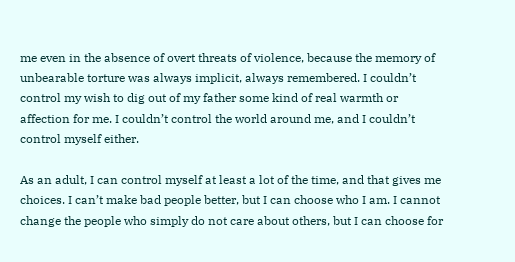me even in the absence of overt threats of violence, because the memory of unbearable torture was always implicit, always remembered. I couldn’t control my wish to dig out of my father some kind of real warmth or affection for me. I couldn’t control the world around me, and I couldn’t control myself either.

As an adult, I can control myself at least a lot of the time, and that gives me choices. I can’t make bad people better, but I can choose who I am. I cannot change the people who simply do not care about others, but I can choose for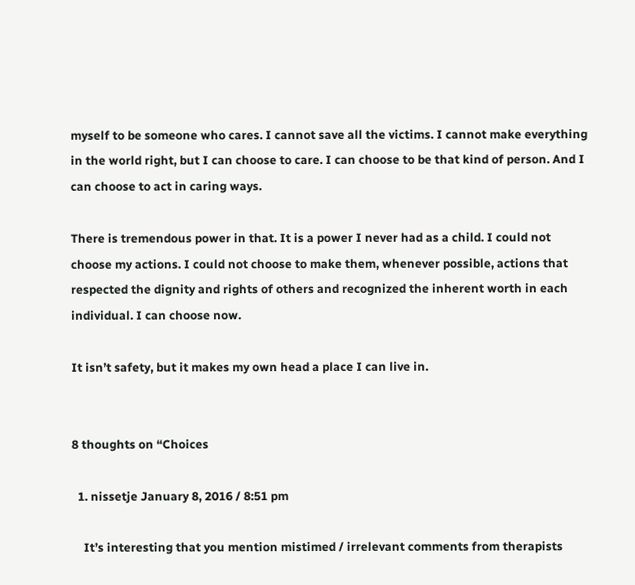myself to be someone who cares. I cannot save all the victims. I cannot make everything in the world right, but I can choose to care. I can choose to be that kind of person. And I can choose to act in caring ways.

There is tremendous power in that. It is a power I never had as a child. I could not choose my actions. I could not choose to make them, whenever possible, actions that respected the dignity and rights of others and recognized the inherent worth in each individual. I can choose now.

It isn’t safety, but it makes my own head a place I can live in.


8 thoughts on “Choices

  1. nissetje January 8, 2016 / 8:51 pm

    It’s interesting that you mention mistimed / irrelevant comments from therapists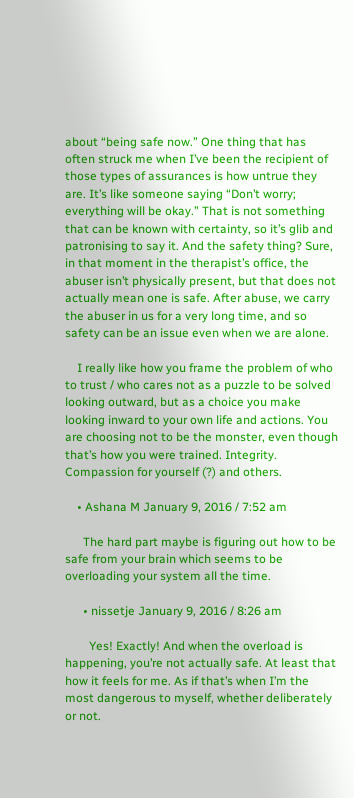about “being safe now.” One thing that has often struck me when I’ve been the recipient of those types of assurances is how untrue they are. It’s like someone saying “Don’t worry; everything will be okay.” That is not something that can be known with certainty, so it’s glib and patronising to say it. And the safety thing? Sure, in that moment in the therapist’s office, the abuser isn’t physically present, but that does not actually mean one is safe. After abuse, we carry the abuser in us for a very long time, and so safety can be an issue even when we are alone.

    I really like how you frame the problem of who to trust / who cares not as a puzzle to be solved looking outward, but as a choice you make looking inward to your own life and actions. You are choosing not to be the monster, even though that’s how you were trained. Integrity. Compassion for yourself (?) and others.

    • Ashana M January 9, 2016 / 7:52 am

      The hard part maybe is figuring out how to be safe from your brain which seems to be overloading your system all the time.

      • nissetje January 9, 2016 / 8:26 am

        Yes! Exactly! And when the overload is happening, you’re not actually safe. At least that how it feels for me. As if that’s when I’m the most dangerous to myself, whether deliberately or not.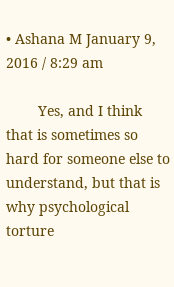• Ashana M January 9, 2016 / 8:29 am

        Yes, and I think that is sometimes so hard for someone else to understand, but that is why psychological torture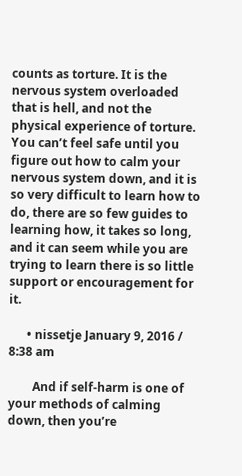counts as torture. It is the nervous system overloaded that is hell, and not the physical experience of torture. You can’t feel safe until you figure out how to calm your nervous system down, and it is so very difficult to learn how to do, there are so few guides to learning how, it takes so long, and it can seem while you are trying to learn there is so little support or encouragement for it.

      • nissetje January 9, 2016 / 8:38 am

        And if self-harm is one of your methods of calming down, then you’re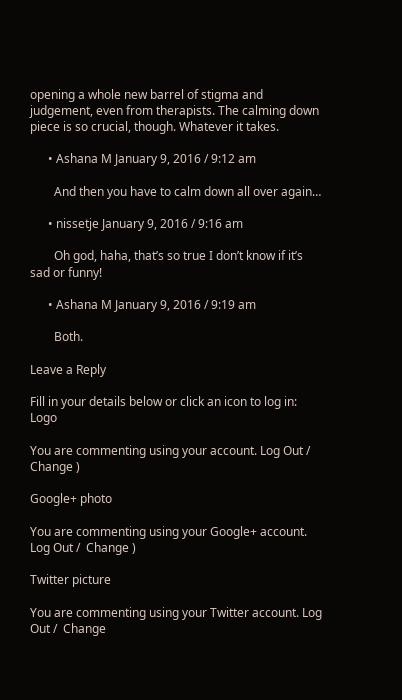opening a whole new barrel of stigma and judgement, even from therapists. The calming down piece is so crucial, though. Whatever it takes.

      • Ashana M January 9, 2016 / 9:12 am

        And then you have to calm down all over again…

      • nissetje January 9, 2016 / 9:16 am

        Oh god, haha, that’s so true I don’t know if it’s sad or funny!

      • Ashana M January 9, 2016 / 9:19 am

        Both.

Leave a Reply

Fill in your details below or click an icon to log in: Logo

You are commenting using your account. Log Out /  Change )

Google+ photo

You are commenting using your Google+ account. Log Out /  Change )

Twitter picture

You are commenting using your Twitter account. Log Out /  Change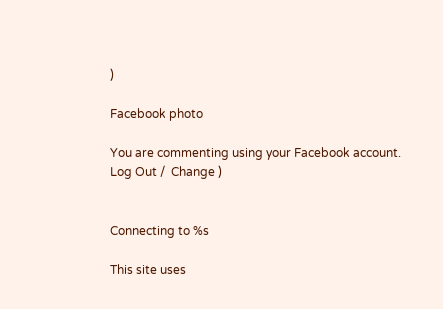)

Facebook photo

You are commenting using your Facebook account. Log Out /  Change )


Connecting to %s

This site uses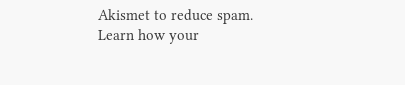Akismet to reduce spam. Learn how your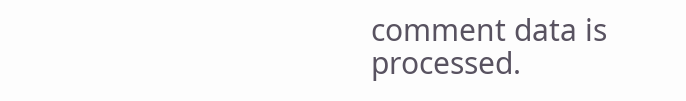comment data is processed.